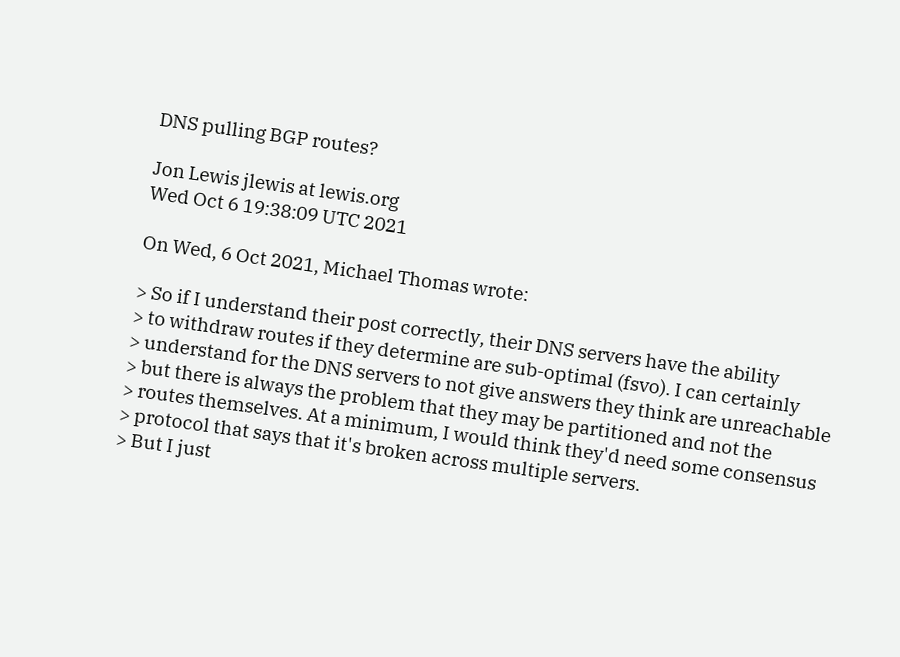DNS pulling BGP routes?

Jon Lewis jlewis at lewis.org
Wed Oct 6 19:38:09 UTC 2021

On Wed, 6 Oct 2021, Michael Thomas wrote:

> So if I understand their post correctly, their DNS servers have the ability
> to withdraw routes if they determine are sub-optimal (fsvo). I can certainly
> understand for the DNS servers to not give answers they think are unreachable
> but there is always the problem that they may be partitioned and not the
> routes themselves. At a minimum, I would think they'd need some consensus
> protocol that says that it's broken across multiple servers.
> But I just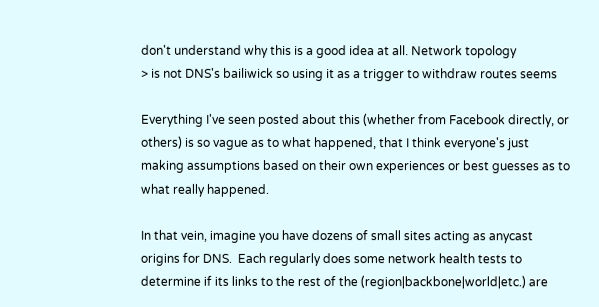don't understand why this is a good idea at all. Network topology
> is not DNS's bailiwick so using it as a trigger to withdraw routes seems

Everything I've seen posted about this (whether from Facebook directly, or
others) is so vague as to what happened, that I think everyone's just
making assumptions based on their own experiences or best guesses as to
what really happened.

In that vein, imagine you have dozens of small sites acting as anycast
origins for DNS.  Each regularly does some network health tests to
determine if its links to the rest of the (region|backbone|world|etc.) are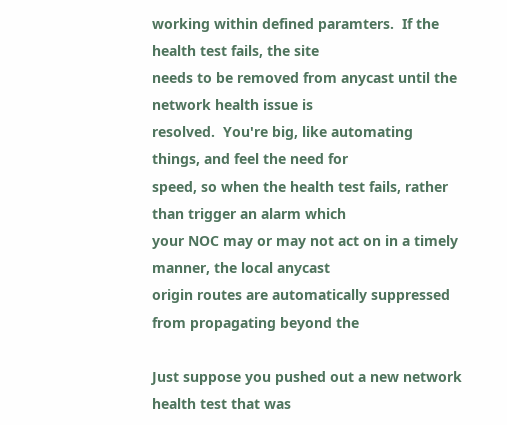working within defined paramters.  If the health test fails, the site
needs to be removed from anycast until the network health issue is
resolved.  You're big, like automating things, and feel the need for
speed, so when the health test fails, rather than trigger an alarm which
your NOC may or may not act on in a timely manner, the local anycast
origin routes are automatically suppressed from propagating beyond the

Just suppose you pushed out a new network health test that was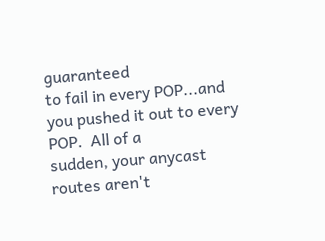guaranteed
to fail in every POP...and you pushed it out to every POP.  All of a
sudden, your anycast routes aren't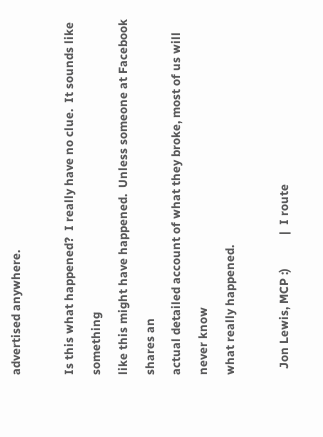advertised anywhere.

Is this what happened?  I really have no clue.  It sounds like something
like this might have happened.  Unless someone at Facebook shares an
actual detailed account of what they broke, most of us will never know
what really happened.

  Jon Lewis, MCP :)           |  I route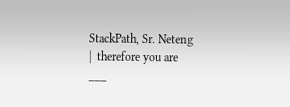StackPath, Sr. Neteng       |  therefore you are
___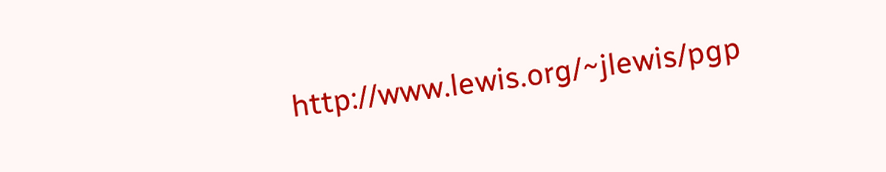http://www.lewis.org/~jlewis/pgp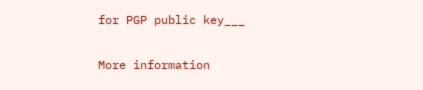for PGP public key___

More information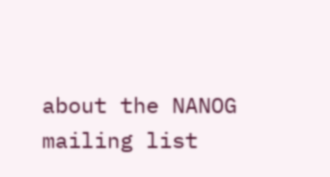about the NANOG mailing list